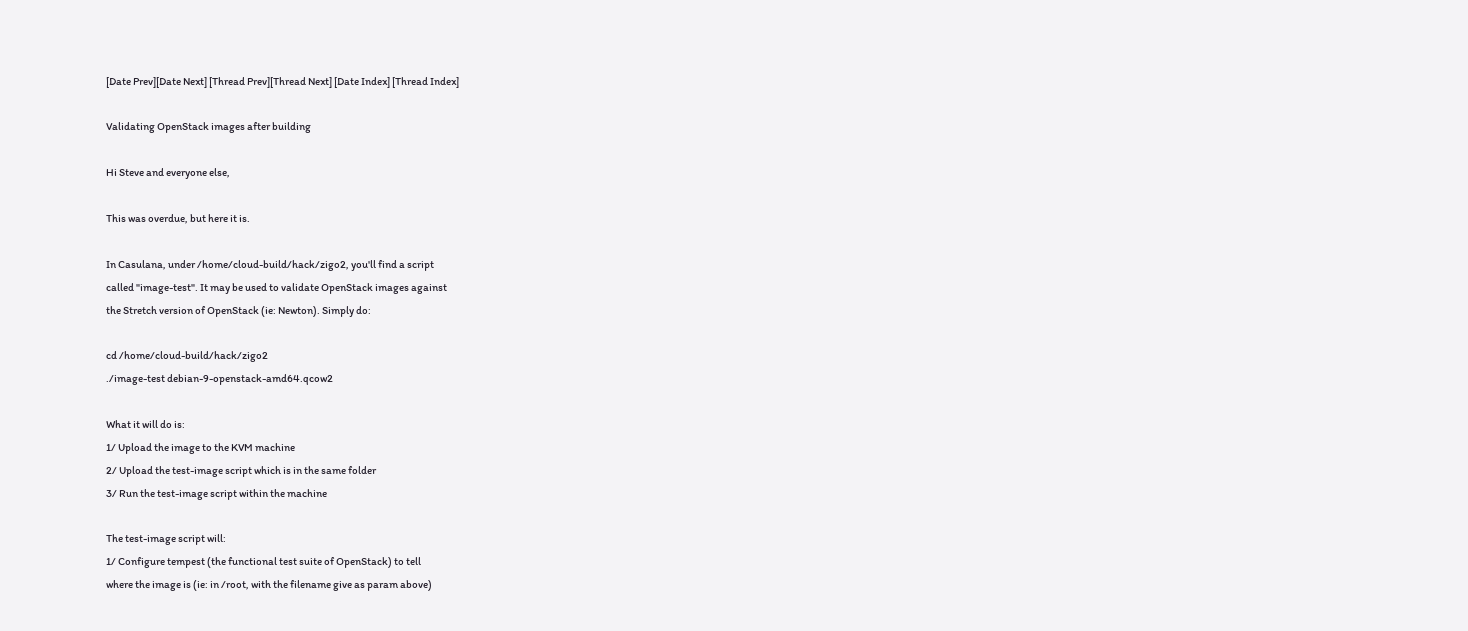[Date Prev][Date Next] [Thread Prev][Thread Next] [Date Index] [Thread Index]

Validating OpenStack images after building

Hi Steve and everyone else,

This was overdue, but here it is.

In Casulana, under /home/cloud-build/hack/zigo2, you'll find a script
called "image-test". It may be used to validate OpenStack images against
the Stretch version of OpenStack (ie: Newton). Simply do:

cd /home/cloud-build/hack/zigo2
./image-test debian-9-openstack-amd64.qcow2

What it will do is:
1/ Upload the image to the KVM machine
2/ Upload the test-image script which is in the same folder
3/ Run the test-image script within the machine

The test-image script will:
1/ Configure tempest (the functional test suite of OpenStack) to tell
where the image is (ie: in /root, with the filename give as param above)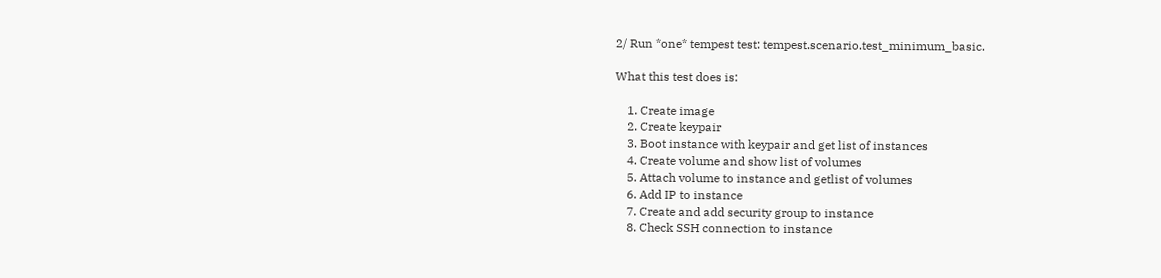2/ Run *one* tempest test: tempest.scenario.test_minimum_basic.

What this test does is:

    1. Create image
    2. Create keypair
    3. Boot instance with keypair and get list of instances
    4. Create volume and show list of volumes
    5. Attach volume to instance and getlist of volumes
    6. Add IP to instance
    7. Create and add security group to instance
    8. Check SSH connection to instance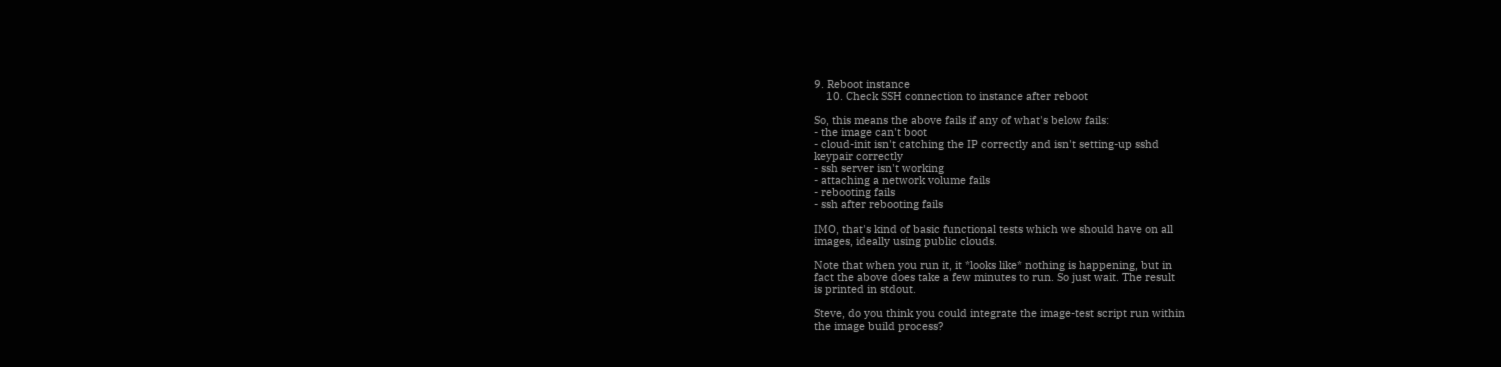9. Reboot instance
    10. Check SSH connection to instance after reboot

So, this means the above fails if any of what's below fails:
- the image can't boot
- cloud-init isn't catching the IP correctly and isn't setting-up sshd
keypair correctly
- ssh server isn't working
- attaching a network volume fails
- rebooting fails
- ssh after rebooting fails

IMO, that's kind of basic functional tests which we should have on all
images, ideally using public clouds.

Note that when you run it, it *looks like* nothing is happening, but in
fact the above does take a few minutes to run. So just wait. The result
is printed in stdout.

Steve, do you think you could integrate the image-test script run within
the image build process?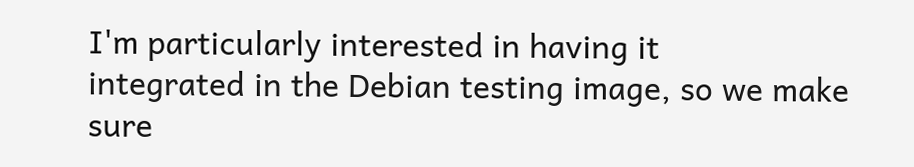I'm particularly interested in having it
integrated in the Debian testing image, so we make sure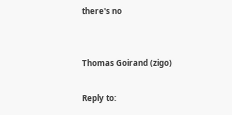there's no


Thomas Goirand (zigo)

Reply to: